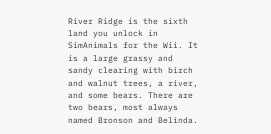River Ridge is the sixth land you unlock in SimAnimals for the Wii. It is a large grassy and sandy clearing with birch and walnut trees, a river, and some bears. There are two bears, most always named Bronson and Belinda.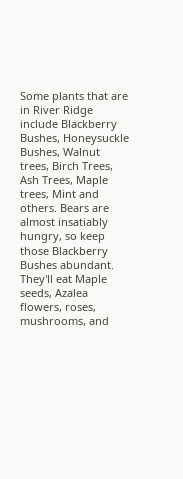Some plants that are in River Ridge include Blackberry Bushes, Honeysuckle Bushes, Walnut trees, Birch Trees, Ash Trees, Maple trees, Mint and others. Bears are almost insatiably hungry, so keep those Blackberry Bushes abundant. They'll eat Maple seeds, Azalea flowers, roses, mushrooms, and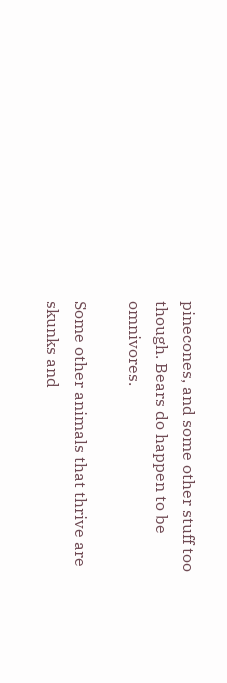pinecones, and some other stuff too though. Bears do happen to be omnivores.

Some other animals that thrive are skunks and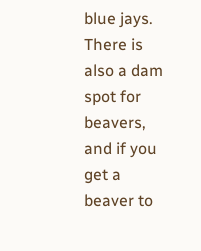blue jays. There is also a dam spot for beavers, and if you get a beaver to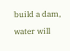build a dam, water will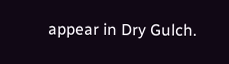appear in Dry Gulch.